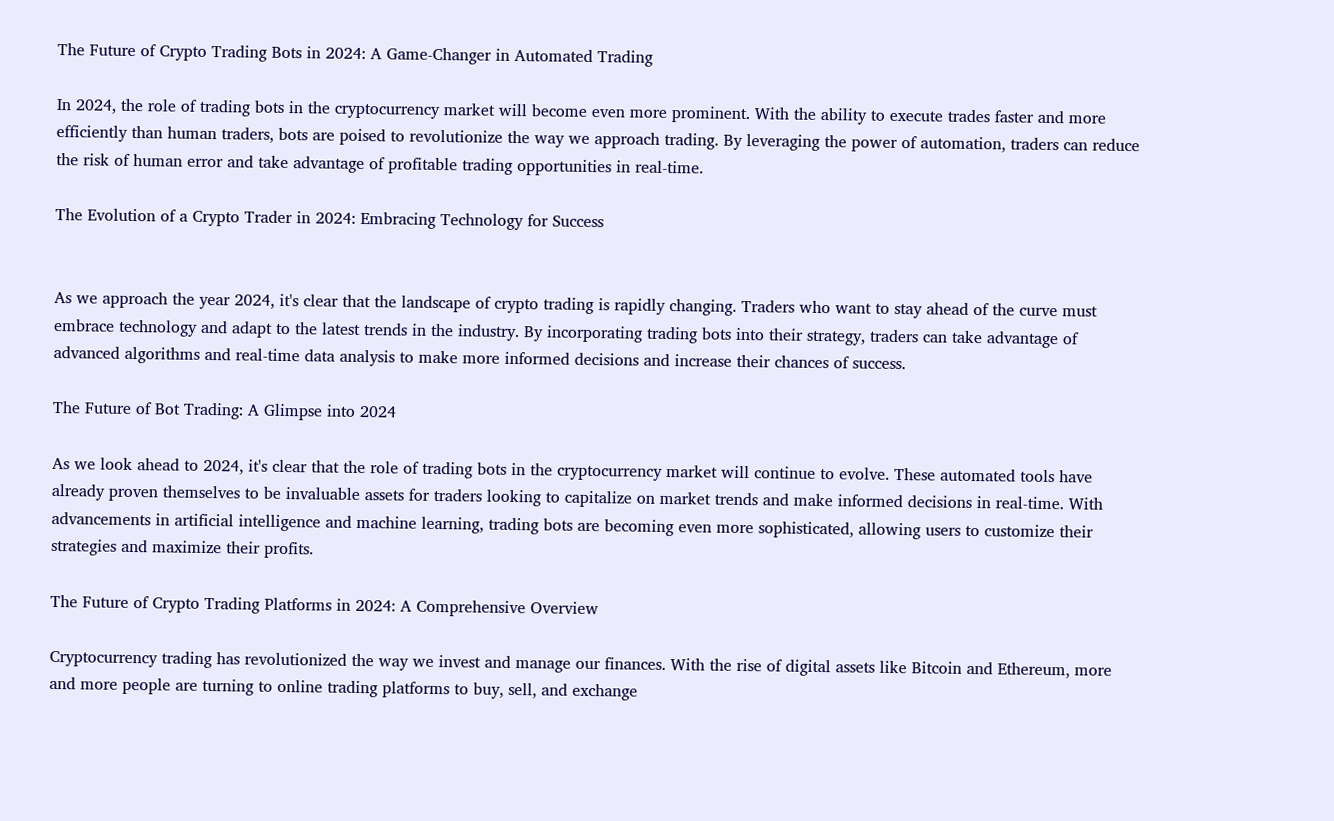The Future of Crypto Trading Bots in 2024: A Game-Changer in Automated Trading

In 2024, the role of trading bots in the cryptocurrency market will become even more prominent. With the ability to execute trades faster and more efficiently than human traders, bots are poised to revolutionize the way we approach trading. By leveraging the power of automation, traders can reduce the risk of human error and take advantage of profitable trading opportunities in real-time.

The Evolution of a Crypto Trader in 2024: Embracing Technology for Success


As we approach the year 2024, it's clear that the landscape of crypto trading is rapidly changing. Traders who want to stay ahead of the curve must embrace technology and adapt to the latest trends in the industry. By incorporating trading bots into their strategy, traders can take advantage of advanced algorithms and real-time data analysis to make more informed decisions and increase their chances of success.

The Future of Bot Trading: A Glimpse into 2024

As we look ahead to 2024, it's clear that the role of trading bots in the cryptocurrency market will continue to evolve. These automated tools have already proven themselves to be invaluable assets for traders looking to capitalize on market trends and make informed decisions in real-time. With advancements in artificial intelligence and machine learning, trading bots are becoming even more sophisticated, allowing users to customize their strategies and maximize their profits.

The Future of Crypto Trading Platforms in 2024: A Comprehensive Overview

Cryptocurrency trading has revolutionized the way we invest and manage our finances. With the rise of digital assets like Bitcoin and Ethereum, more and more people are turning to online trading platforms to buy, sell, and exchange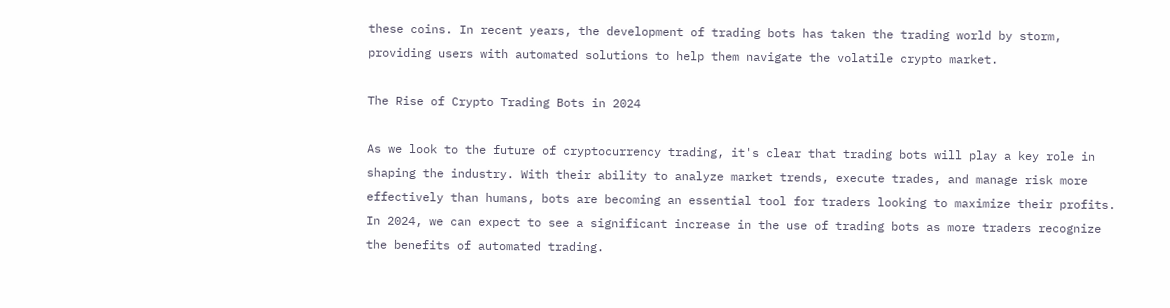these coins. In recent years, the development of trading bots has taken the trading world by storm, providing users with automated solutions to help them navigate the volatile crypto market.

The Rise of Crypto Trading Bots in 2024

As we look to the future of cryptocurrency trading, it's clear that trading bots will play a key role in shaping the industry. With their ability to analyze market trends, execute trades, and manage risk more effectively than humans, bots are becoming an essential tool for traders looking to maximize their profits. In 2024, we can expect to see a significant increase in the use of trading bots as more traders recognize the benefits of automated trading.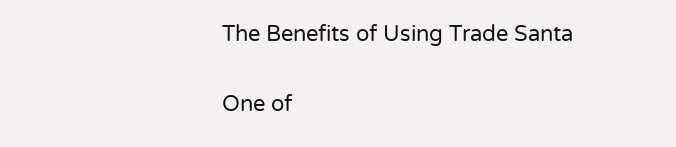The Benefits of Using Trade Santa

One of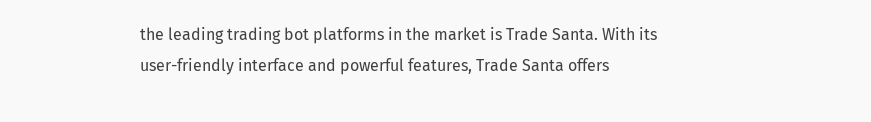the leading trading bot platforms in the market is Trade Santa. With its user-friendly interface and powerful features, Trade Santa offers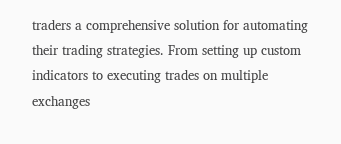traders a comprehensive solution for automating their trading strategies. From setting up custom indicators to executing trades on multiple exchanges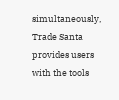simultaneously, Trade Santa provides users with the tools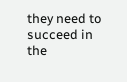they need to succeed in the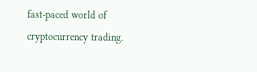fast-paced world of cryptocurrency trading.